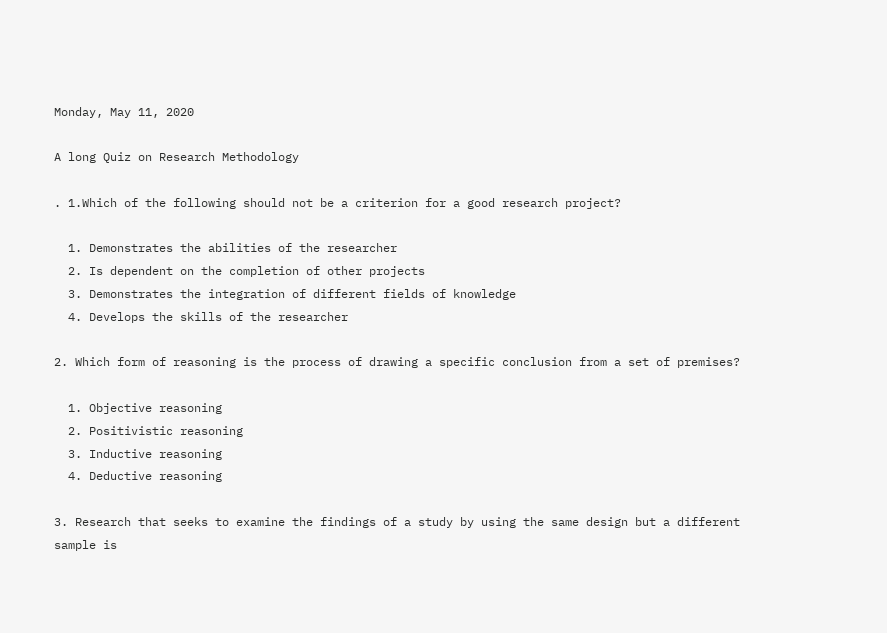Monday, May 11, 2020

A long Quiz on Research Methodology

. 1.Which of the following should not be a criterion for a good research project?

  1. Demonstrates the abilities of the researcher
  2. Is dependent on the completion of other projects
  3. Demonstrates the integration of different fields of knowledge
  4. Develops the skills of the researcher

2. Which form of reasoning is the process of drawing a specific conclusion from a set of premises?

  1. Objective reasoning
  2. Positivistic reasoning
  3. Inductive reasoning
  4. Deductive reasoning

3. Research that seeks to examine the findings of a study by using the same design but a different sample is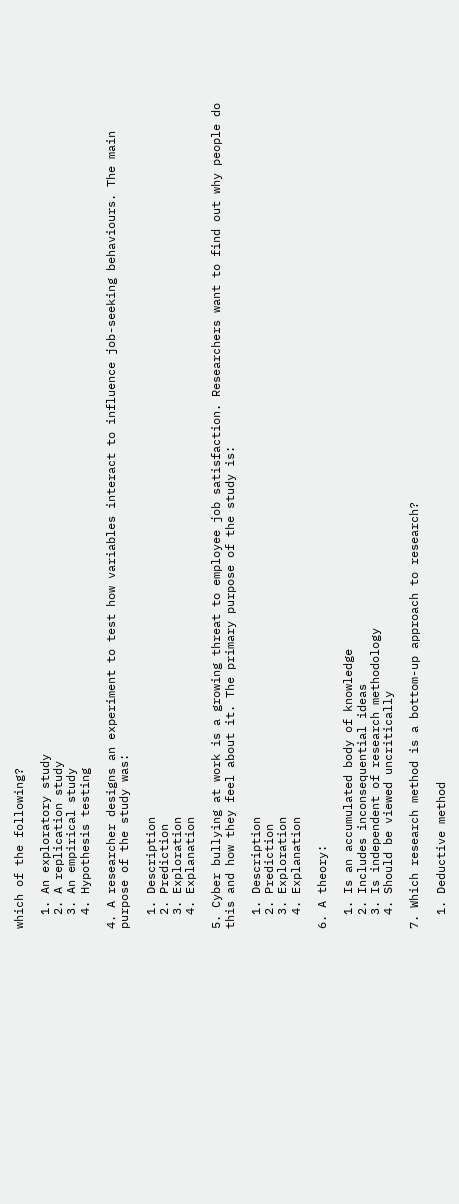which of the following?

  1. An exploratory study
  2. A replication study
  3. An empirical study
  4. Hypothesis testing

4. A researcher designs an experiment to test how variables interact to influence job-seeking behaviours. The main purpose of the study was:

  1. Description
  2. Prediction
  3. Exploration
  4. Explanation

5. Cyber bullying at work is a growing threat to employee job satisfaction. Researchers want to find out why people do this and how they feel about it. The primary purpose of the study is:

  1. Description
  2. Prediction
  3. Exploration
  4. Explanation

6. A theory:

  1. Is an accumulated body of knowledge
  2. Includes inconsequential ideas
  3. Is independent of research methodology
  4. Should be viewed uncritically

7. Which research method is a bottom-up approach to research?

  1. Deductive method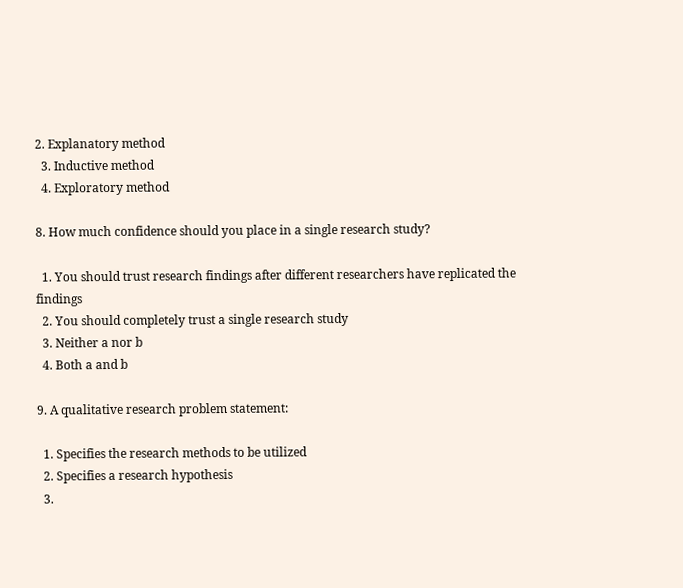2. Explanatory method
  3. Inductive method
  4. Exploratory method

8. How much confidence should you place in a single research study?

  1. You should trust research findings after different researchers have replicated the findings
  2. You should completely trust a single research study
  3. Neither a nor b
  4. Both a and b

9. A qualitative research problem statement:

  1. Specifies the research methods to be utilized
  2. Specifies a research hypothesis
  3.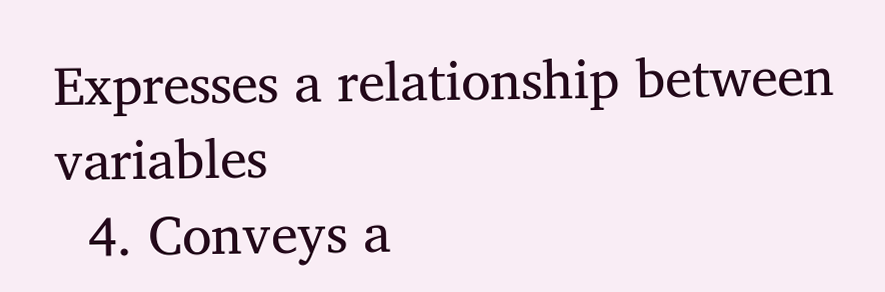Expresses a relationship between variables
  4. Conveys a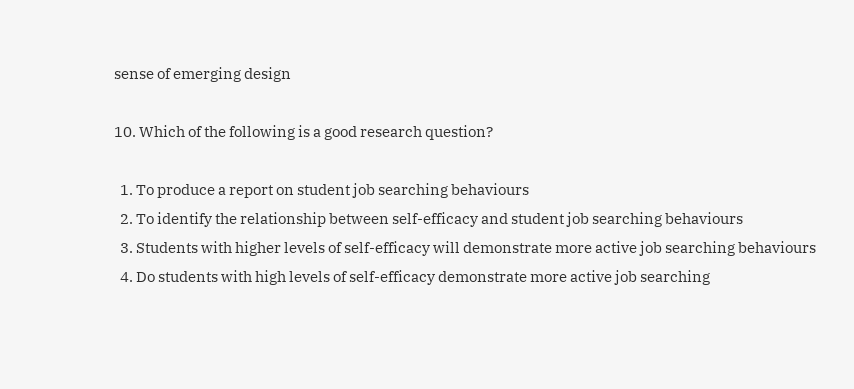sense of emerging design

10. Which of the following is a good research question?

  1. To produce a report on student job searching behaviours
  2. To identify the relationship between self-efficacy and student job searching behaviours
  3. Students with higher levels of self-efficacy will demonstrate more active job searching behaviours
  4. Do students with high levels of self-efficacy demonstrate more active job searching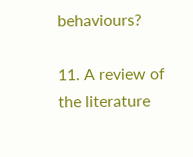behaviours?

11. A review of the literature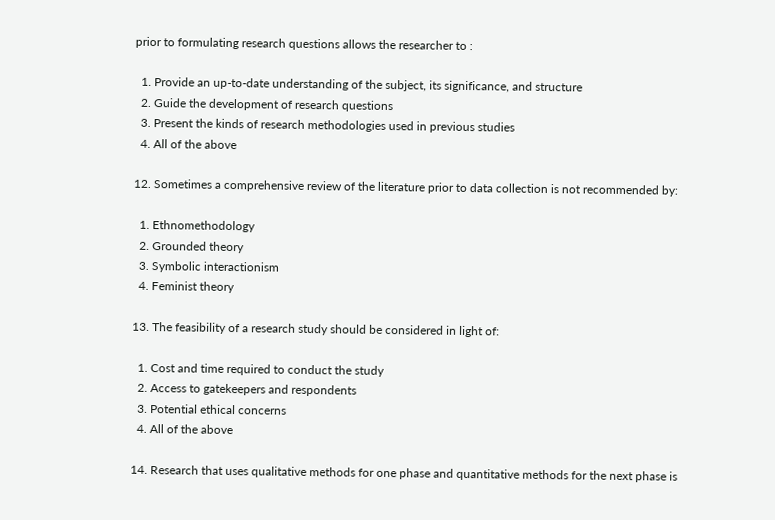prior to formulating research questions allows the researcher to :

  1. Provide an up-to-date understanding of the subject, its significance, and structure
  2. Guide the development of research questions
  3. Present the kinds of research methodologies used in previous studies
  4. All of the above

12. Sometimes a comprehensive review of the literature prior to data collection is not recommended by:

  1. Ethnomethodology
  2. Grounded theory
  3. Symbolic interactionism
  4. Feminist theory

13. The feasibility of a research study should be considered in light of:

  1. Cost and time required to conduct the study
  2. Access to gatekeepers and respondents
  3. Potential ethical concerns
  4. All of the above

14. Research that uses qualitative methods for one phase and quantitative methods for the next phase is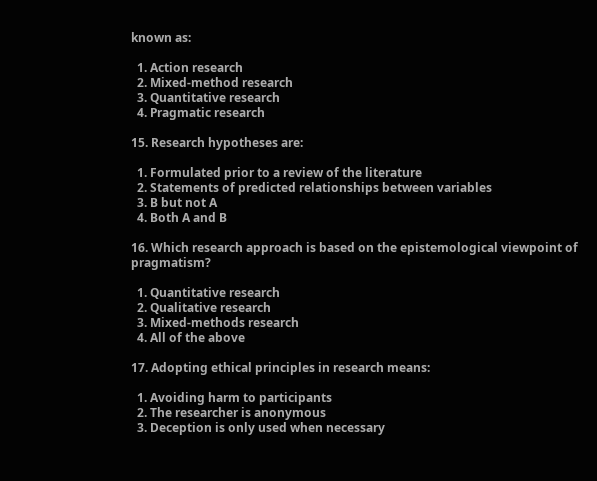known as:

  1. Action research
  2. Mixed-method research
  3. Quantitative research
  4. Pragmatic research

15. Research hypotheses are:

  1. Formulated prior to a review of the literature
  2. Statements of predicted relationships between variables
  3. B but not A
  4. Both A and B

16. Which research approach is based on the epistemological viewpoint of pragmatism?

  1. Quantitative research
  2. Qualitative research
  3. Mixed-methods research
  4. All of the above

17. Adopting ethical principles in research means:

  1. Avoiding harm to participants
  2. The researcher is anonymous
  3. Deception is only used when necessary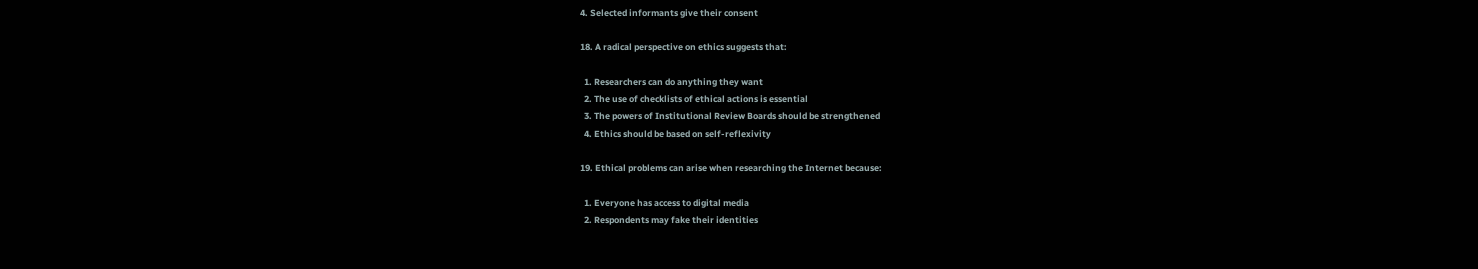4. Selected informants give their consent

18. A radical perspective on ethics suggests that:

  1. Researchers can do anything they want
  2. The use of checklists of ethical actions is essential
  3. The powers of Institutional Review Boards should be strengthened
  4. Ethics should be based on self-reflexivity

19. Ethical problems can arise when researching the Internet because:

  1. Everyone has access to digital media
  2. Respondents may fake their identities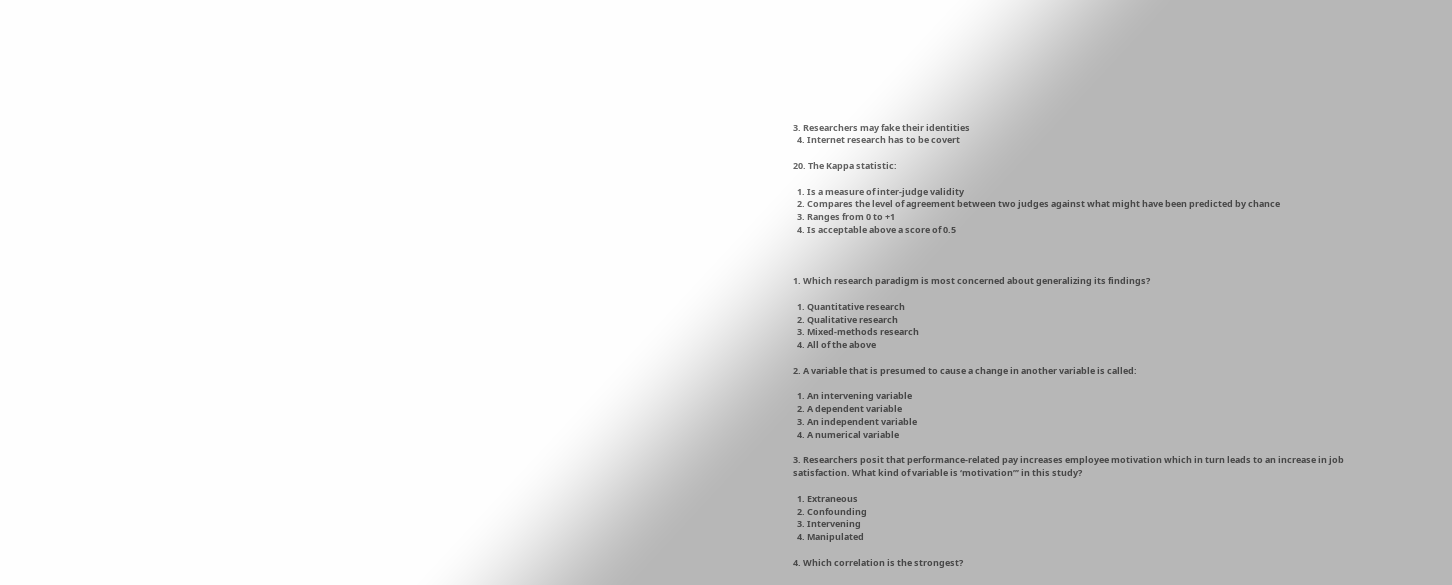3. Researchers may fake their identities
  4. Internet research has to be covert

20. The Kappa statistic:

  1. Is a measure of inter-judge validity
  2. Compares the level of agreement between two judges against what might have been predicted by chance
  3. Ranges from 0 to +1
  4. Is acceptable above a score of 0.5



1. Which research paradigm is most concerned about generalizing its findings?

  1. Quantitative research
  2. Qualitative research
  3. Mixed-methods research
  4. All of the above

2. A variable that is presumed to cause a change in another variable is called:

  1. An intervening variable
  2. A dependent variable
  3. An independent variable
  4. A numerical variable

3. Researchers posit that performance-related pay increases employee motivation which in turn leads to an increase in job satisfaction. What kind of variable is ‘motivation”’ in this study?

  1. Extraneous
  2. Confounding
  3. Intervening
  4. Manipulated

4. Which correlation is the strongest?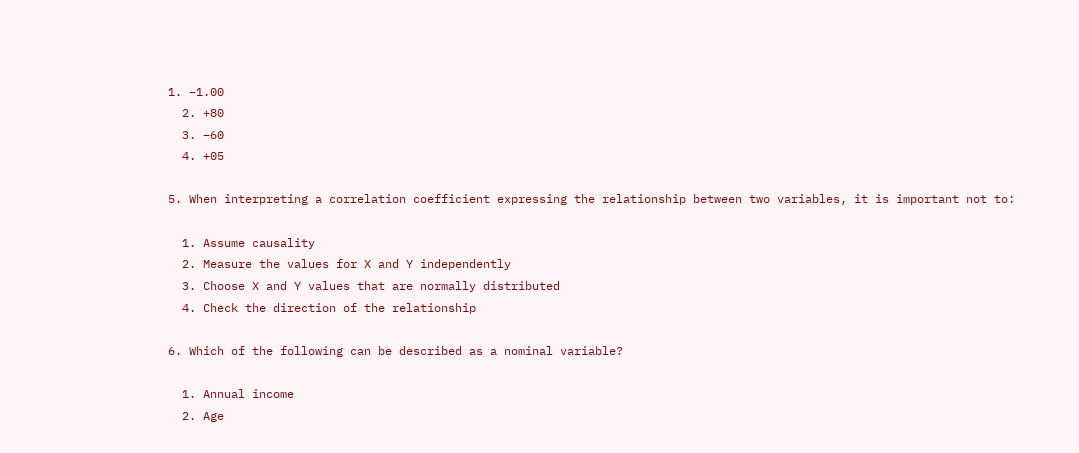1. –1.00
  2. +80
  3. –60
  4. +05

5. When interpreting a correlation coefficient expressing the relationship between two variables, it is important not to:

  1. Assume causality
  2. Measure the values for X and Y independently
  3. Choose X and Y values that are normally distributed
  4. Check the direction of the relationship

6. Which of the following can be described as a nominal variable?

  1. Annual income
  2. Age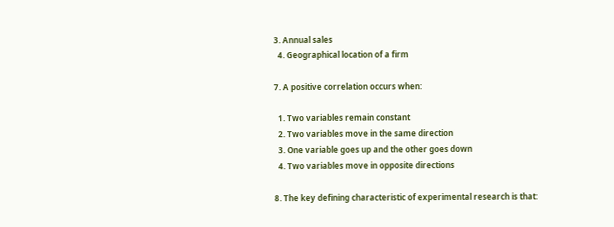3. Annual sales
  4. Geographical location of a firm

7. A positive correlation occurs when:

  1. Two variables remain constant
  2. Two variables move in the same direction
  3. One variable goes up and the other goes down
  4. Two variables move in opposite directions

8. The key defining characteristic of experimental research is that: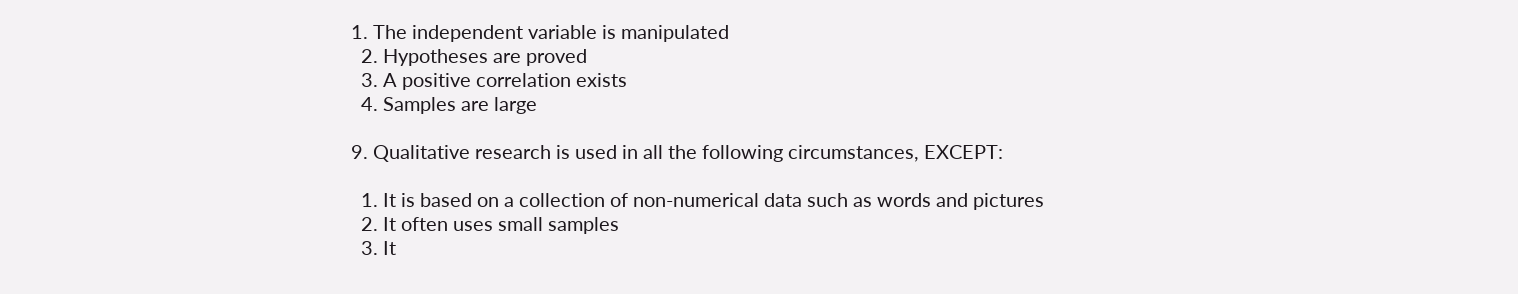1. The independent variable is manipulated
  2. Hypotheses are proved
  3. A positive correlation exists
  4. Samples are large

9. Qualitative research is used in all the following circumstances, EXCEPT:

  1. It is based on a collection of non-numerical data such as words and pictures
  2. It often uses small samples
  3. It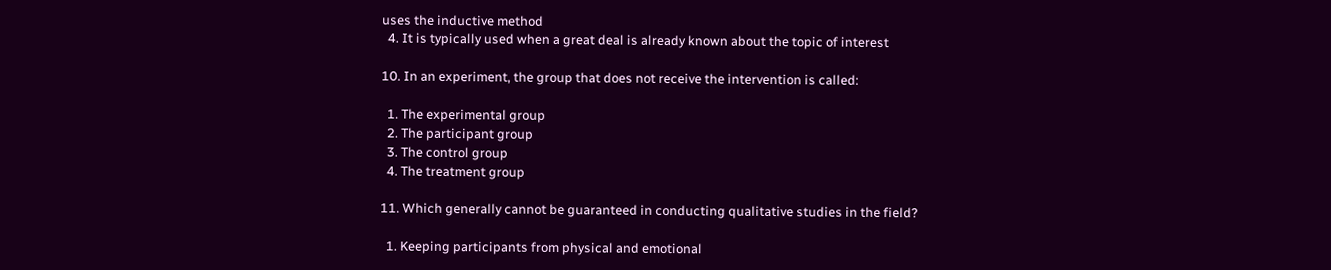uses the inductive method
  4. It is typically used when a great deal is already known about the topic of interest

10. In an experiment, the group that does not receive the intervention is called:

  1. The experimental group
  2. The participant group
  3. The control group
  4. The treatment group

11. Which generally cannot be guaranteed in conducting qualitative studies in the field?

  1. Keeping participants from physical and emotional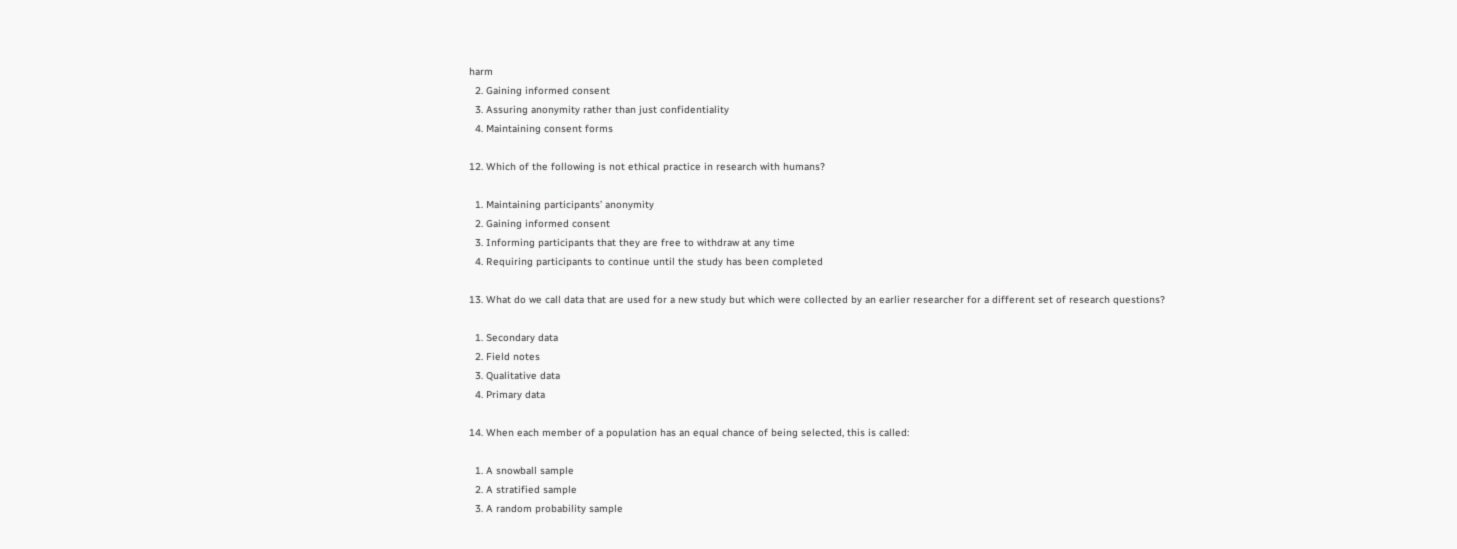harm
  2. Gaining informed consent
  3. Assuring anonymity rather than just confidentiality
  4. Maintaining consent forms

12. Which of the following is not ethical practice in research with humans?

  1. Maintaining participants’ anonymity
  2. Gaining informed consent
  3. Informing participants that they are free to withdraw at any time
  4. Requiring participants to continue until the study has been completed

13. What do we call data that are used for a new study but which were collected by an earlier researcher for a different set of research questions?

  1. Secondary data
  2. Field notes
  3. Qualitative data
  4. Primary data

14. When each member of a population has an equal chance of being selected, this is called:

  1. A snowball sample
  2. A stratified sample
  3. A random probability sample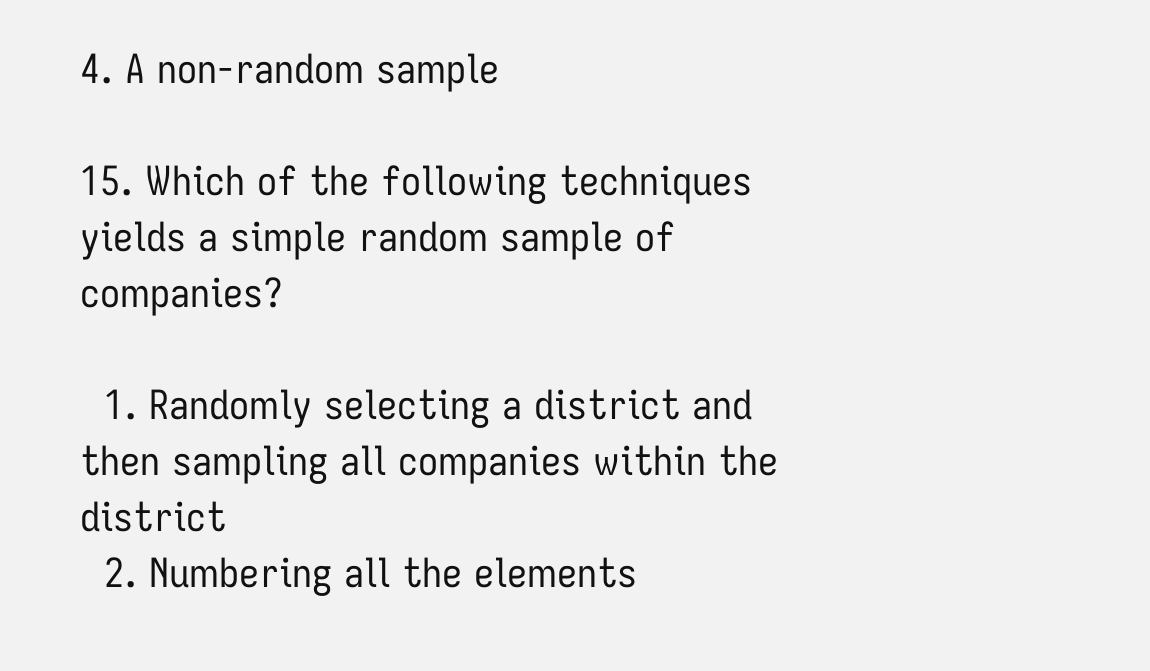4. A non-random sample

15. Which of the following techniques yields a simple random sample of companies?

  1. Randomly selecting a district and then sampling all companies within the district
  2. Numbering all the elements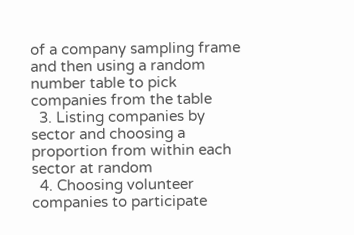of a company sampling frame and then using a random number table to pick companies from the table
  3. Listing companies by sector and choosing a proportion from within each sector at random
  4. Choosing volunteer companies to participate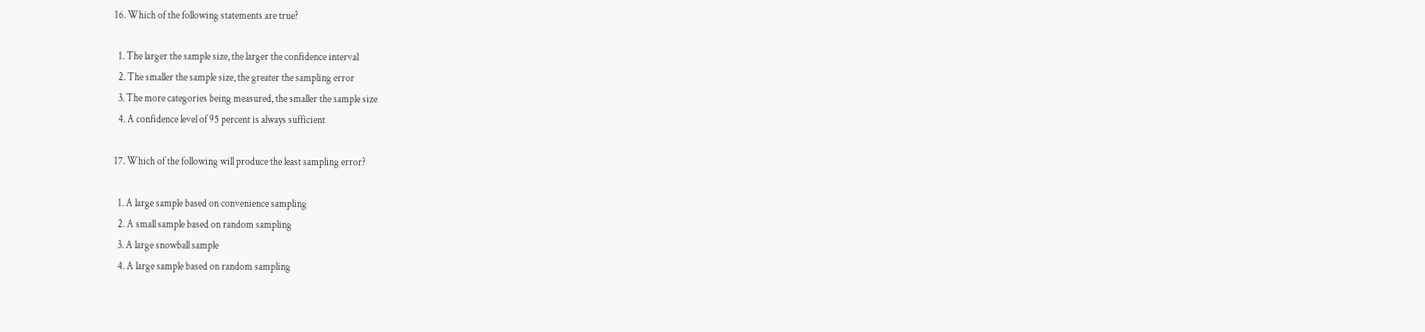16. Which of the following statements are true?

  1. The larger the sample size, the larger the confidence interval
  2. The smaller the sample size, the greater the sampling error
  3. The more categories being measured, the smaller the sample size
  4. A confidence level of 95 percent is always sufficient

17. Which of the following will produce the least sampling error?

  1. A large sample based on convenience sampling
  2. A small sample based on random sampling
  3. A large snowball sample
  4. A large sample based on random sampling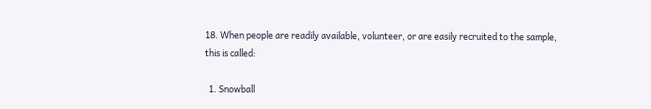18. When people are readily available, volunteer, or are easily recruited to the sample, this is called:

  1. Snowball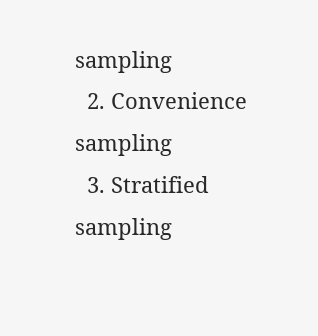sampling
  2. Convenience sampling
  3. Stratified sampling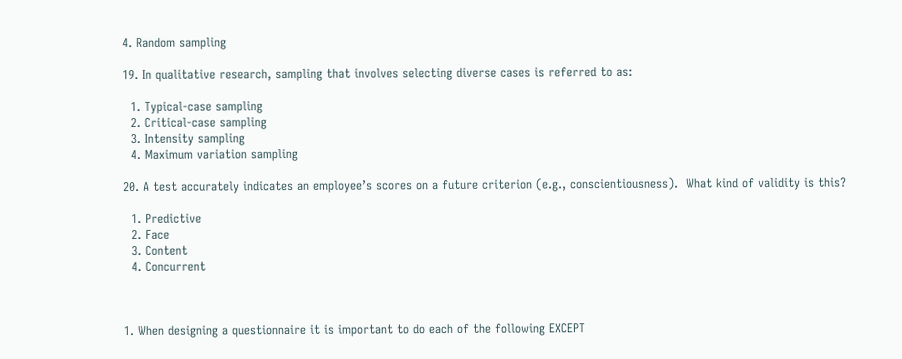4. Random sampling

19. In qualitative research, sampling that involves selecting diverse cases is referred to as:

  1. Typical-case sampling
  2. Critical-case sampling
  3. Intensity sampling
  4. Maximum variation sampling

20. A test accurately indicates an employee’s scores on a future criterion (e.g., conscientiousness).  What kind of validity is this?

  1. Predictive
  2. Face
  3. Content
  4. Concurrent



1. When designing a questionnaire it is important to do each of the following EXCEPT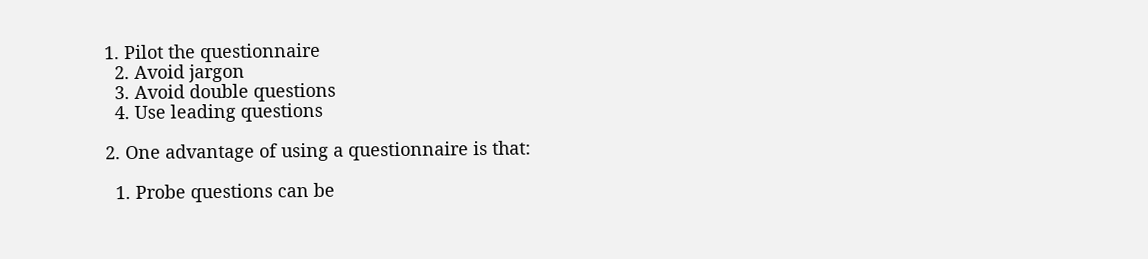1. Pilot the questionnaire
  2. Avoid jargon
  3. Avoid double questions
  4. Use leading questions

2. One advantage of using a questionnaire is that:

  1. Probe questions can be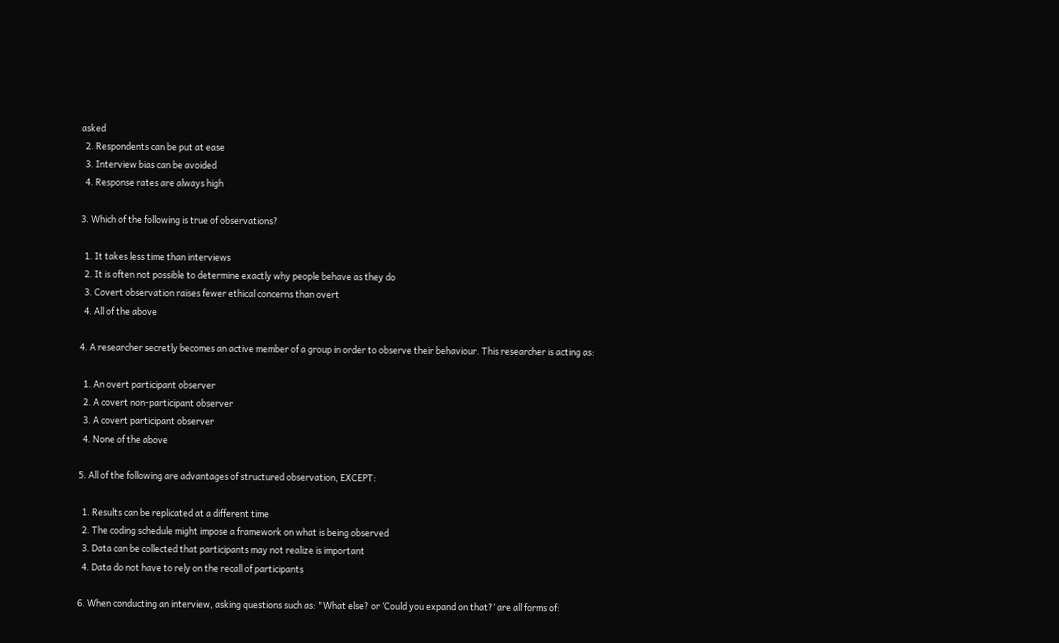asked
  2. Respondents can be put at ease
  3. Interview bias can be avoided
  4. Response rates are always high

3. Which of the following is true of observations?

  1. It takes less time than interviews
  2. It is often not possible to determine exactly why people behave as they do
  3. Covert observation raises fewer ethical concerns than overt
  4. All of the above

4. A researcher secretly becomes an active member of a group in order to observe their behaviour. This researcher is acting as:

  1. An overt participant observer
  2. A covert non-participant observer
  3. A covert participant observer
  4. None of the above

5. All of the following are advantages of structured observation, EXCEPT:

  1. Results can be replicated at a different time
  2. The coding schedule might impose a framework on what is being observed
  3. Data can be collected that participants may not realize is important
  4. Data do not have to rely on the recall of participants

6. When conducting an interview, asking questions such as: "What else? or ‘Could you expand on that?’ are all forms of: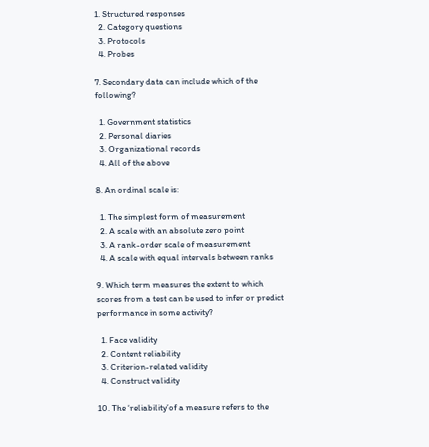1. Structured responses
  2. Category questions
  3. Protocols
  4. Probes

7. Secondary data can include which of the following?

  1. Government statistics
  2. Personal diaries
  3. Organizational records
  4. All of the above

8. An ordinal scale is:

  1. The simplest form of measurement
  2. A scale with an absolute zero point
  3. A rank-order scale of measurement
  4. A scale with equal intervals between ranks

9. Which term measures the extent to which scores from a test can be used to infer or predict performance in some activity?

  1. Face validity
  2. Content reliability
  3. Criterion-related validity
  4. Construct validity

10. The ‘reliability’of a measure refers to the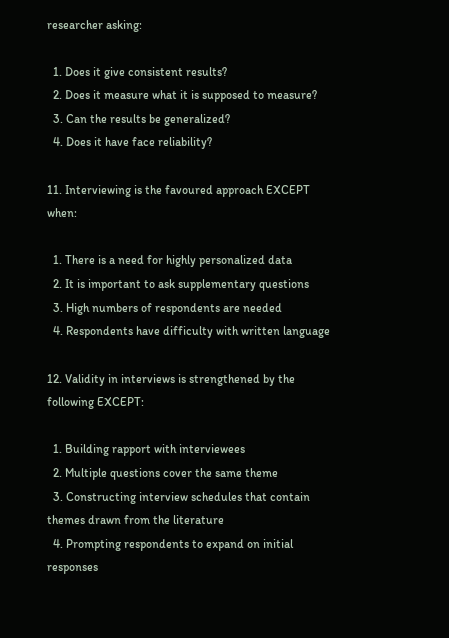researcher asking:

  1. Does it give consistent results?
  2. Does it measure what it is supposed to measure?
  3. Can the results be generalized?
  4. Does it have face reliability?

11. Interviewing is the favoured approach EXCEPT when:

  1. There is a need for highly personalized data
  2. It is important to ask supplementary questions
  3. High numbers of respondents are needed
  4. Respondents have difficulty with written language

12. Validity in interviews is strengthened by the following EXCEPT:

  1. Building rapport with interviewees
  2. Multiple questions cover the same theme
  3. Constructing interview schedules that contain themes drawn from the literature
  4. Prompting respondents to expand on initial responses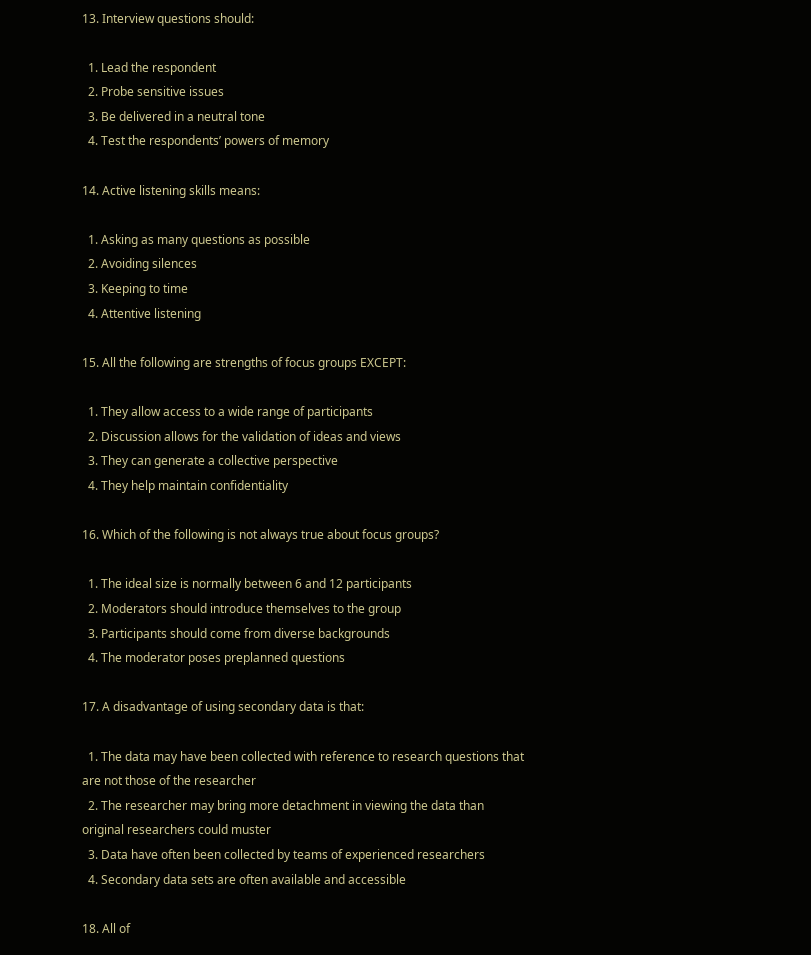13. Interview questions should:

  1. Lead the respondent
  2. Probe sensitive issues
  3. Be delivered in a neutral tone
  4. Test the respondents’ powers of memory

14. Active listening skills means:

  1. Asking as many questions as possible
  2. Avoiding silences
  3. Keeping to time
  4. Attentive listening

15. All the following are strengths of focus groups EXCEPT:

  1. They allow access to a wide range of participants
  2. Discussion allows for the validation of ideas and views
  3. They can generate a collective perspective
  4. They help maintain confidentiality

16. Which of the following is not always true about focus groups?

  1. The ideal size is normally between 6 and 12 participants
  2. Moderators should introduce themselves to the group
  3. Participants should come from diverse backgrounds
  4. The moderator poses preplanned questions

17. A disadvantage of using secondary data is that:

  1. The data may have been collected with reference to research questions that are not those of the researcher
  2. The researcher may bring more detachment in viewing the data than original researchers could muster
  3. Data have often been collected by teams of experienced researchers
  4. Secondary data sets are often available and accessible

18. All of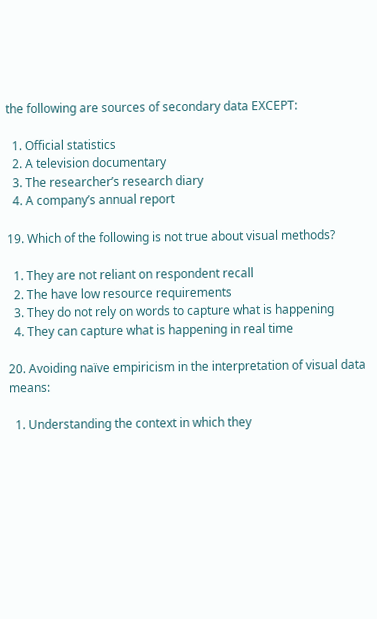the following are sources of secondary data EXCEPT:

  1. Official statistics
  2. A television documentary
  3. The researcher’s research diary
  4. A company’s annual report

19. Which of the following is not true about visual methods?

  1. They are not reliant on respondent recall
  2. The have low resource requirements
  3. They do not rely on words to capture what is happening
  4. They can capture what is happening in real time

20. Avoiding naïve empiricism in the interpretation of visual data means:

  1. Understanding the context in which they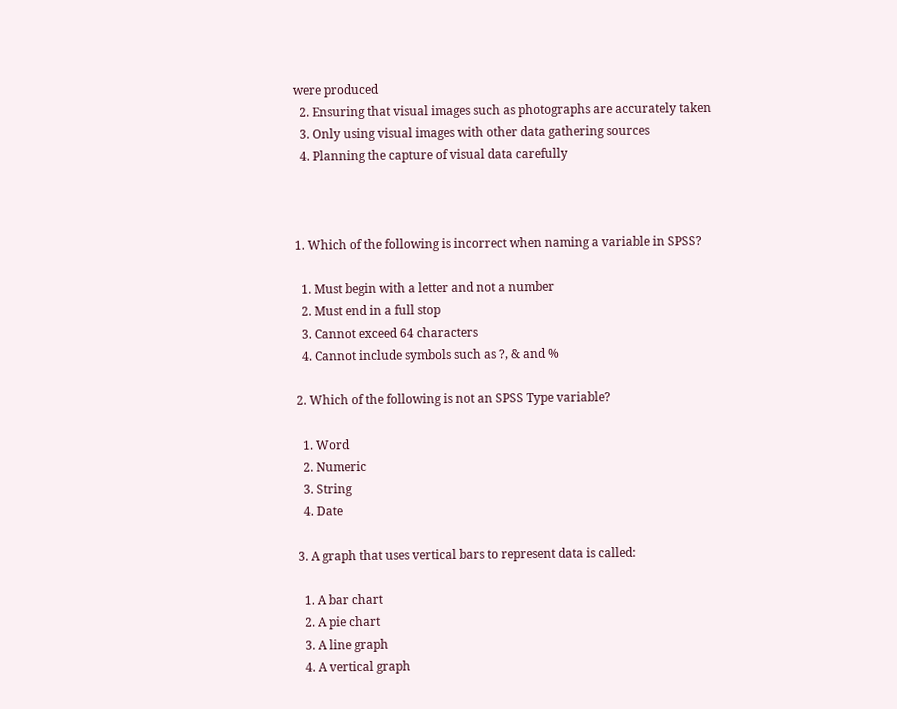were produced
  2. Ensuring that visual images such as photographs are accurately taken
  3. Only using visual images with other data gathering sources
  4. Planning the capture of visual data carefully



1. Which of the following is incorrect when naming a variable in SPSS?

  1. Must begin with a letter and not a number
  2. Must end in a full stop
  3. Cannot exceed 64 characters
  4. Cannot include symbols such as ?, & and %

2. Which of the following is not an SPSS Type variable?

  1. Word
  2. Numeric
  3. String
  4. Date

3. A graph that uses vertical bars to represent data is called:

  1. A bar chart
  2. A pie chart
  3. A line graph
  4. A vertical graph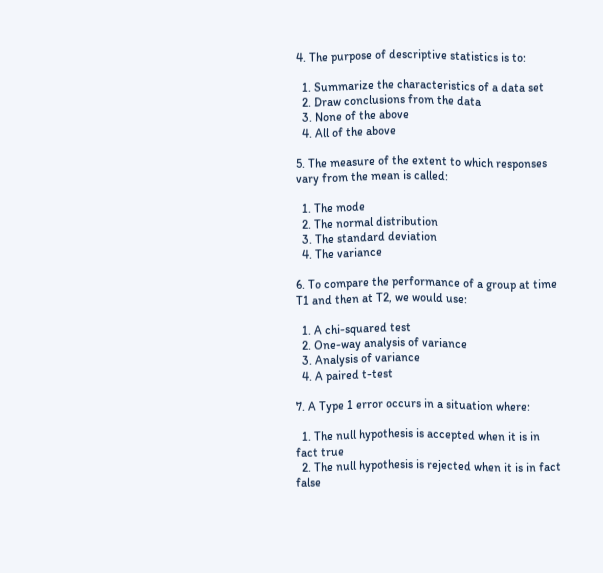4. The purpose of descriptive statistics is to:

  1. Summarize the characteristics of a data set
  2. Draw conclusions from the data
  3. None of the above
  4. All of the above

5. The measure of the extent to which responses vary from the mean is called:

  1. The mode
  2. The normal distribution
  3. The standard deviation
  4. The variance

6. To compare the performance of a group at time T1 and then at T2, we would use:

  1. A chi-squared test
  2. One-way analysis of variance
  3. Analysis of variance
  4. A paired t-test

7. A Type 1 error occurs in a situation where:

  1. The null hypothesis is accepted when it is in fact true
  2. The null hypothesis is rejected when it is in fact false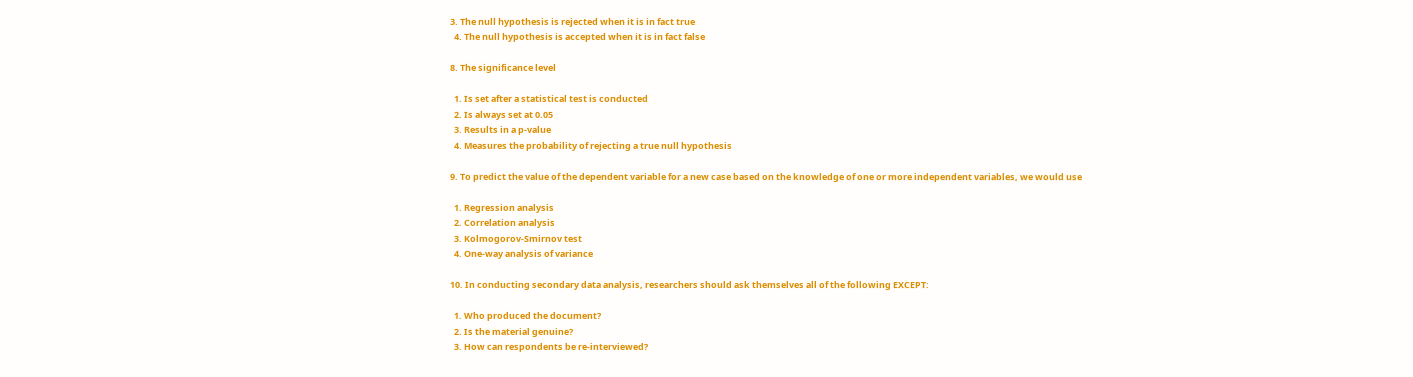3. The null hypothesis is rejected when it is in fact true
  4. The null hypothesis is accepted when it is in fact false

8. The significance level

  1. Is set after a statistical test is conducted
  2. Is always set at 0.05
  3. Results in a p-value
  4. Measures the probability of rejecting a true null hypothesis

9. To predict the value of the dependent variable for a new case based on the knowledge of one or more independent variables, we would use

  1. Regression analysis
  2. Correlation analysis
  3. Kolmogorov-Smirnov test
  4. One-way analysis of variance

10. In conducting secondary data analysis, researchers should ask themselves all of the following EXCEPT:

  1. Who produced the document?
  2. Is the material genuine?
  3. How can respondents be re-interviewed?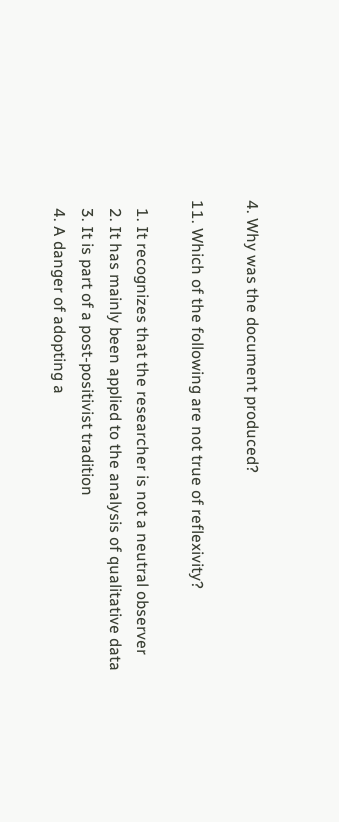4. Why was the document produced?

11. Which of the following are not true of reflexivity?

  1. It recognizes that the researcher is not a neutral observer
  2. It has mainly been applied to the analysis of qualitative data
  3. It is part of a post-positivist tradition
  4. A danger of adopting a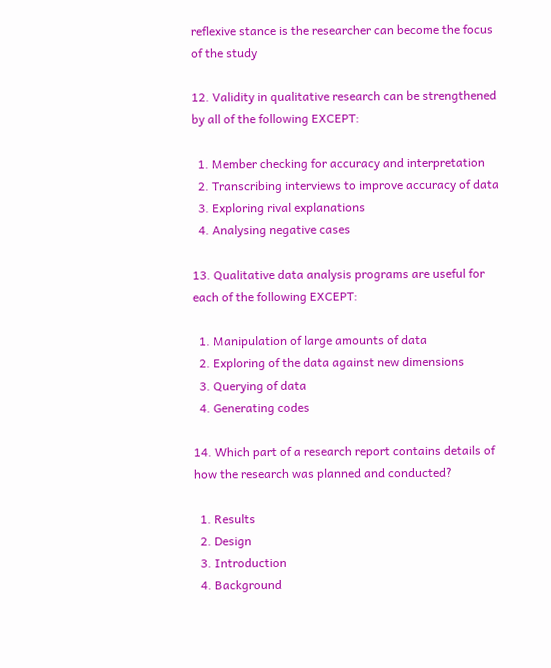reflexive stance is the researcher can become the focus of the study

12. Validity in qualitative research can be strengthened by all of the following EXCEPT:

  1. Member checking for accuracy and interpretation
  2. Transcribing interviews to improve accuracy of data
  3. Exploring rival explanations
  4. Analysing negative cases

13. Qualitative data analysis programs are useful for each of the following EXCEPT:

  1. Manipulation of large amounts of data
  2. Exploring of the data against new dimensions
  3. Querying of data
  4. Generating codes

14. Which part of a research report contains details of how the research was planned and conducted?

  1. Results
  2. Design
  3. Introduction
  4. Background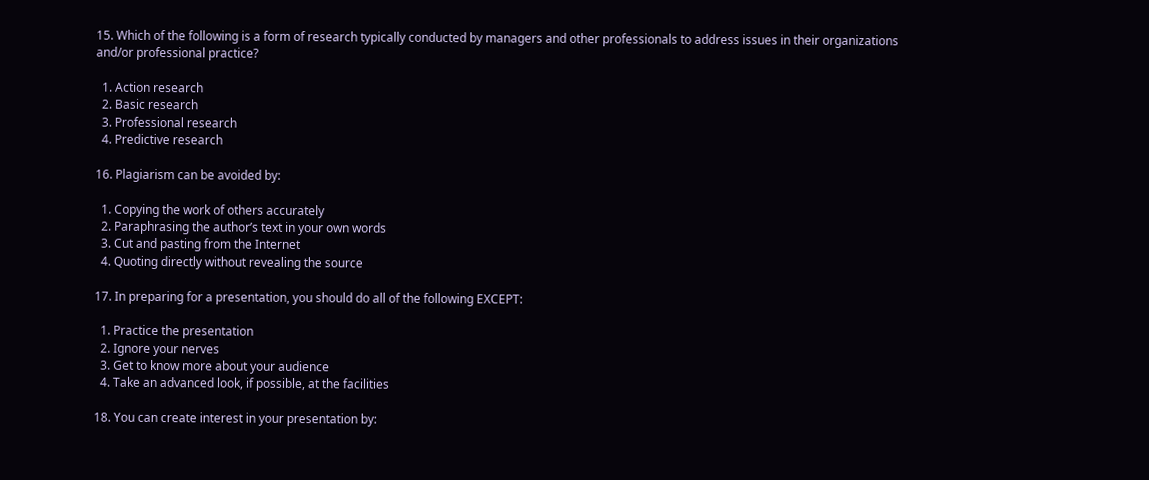15. Which of the following is a form of research typically conducted by managers and other professionals to address issues in their organizations and/or professional practice?

  1. Action research
  2. Basic research
  3. Professional research
  4. Predictive research

16. Plagiarism can be avoided by:

  1. Copying the work of others accurately
  2. Paraphrasing the author’s text in your own words
  3. Cut and pasting from the Internet
  4. Quoting directly without revealing the source

17. In preparing for a presentation, you should do all of the following EXCEPT:

  1. Practice the presentation
  2. Ignore your nerves
  3. Get to know more about your audience
  4. Take an advanced look, if possible, at the facilities

18. You can create interest in your presentation by: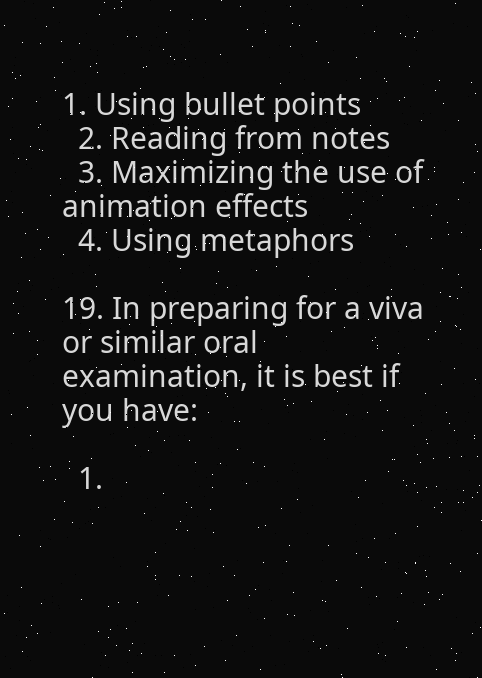1. Using bullet points
  2. Reading from notes
  3. Maximizing the use of animation effects
  4. Using metaphors

19. In preparing for a viva or similar oral examination, it is best if you have:

  1.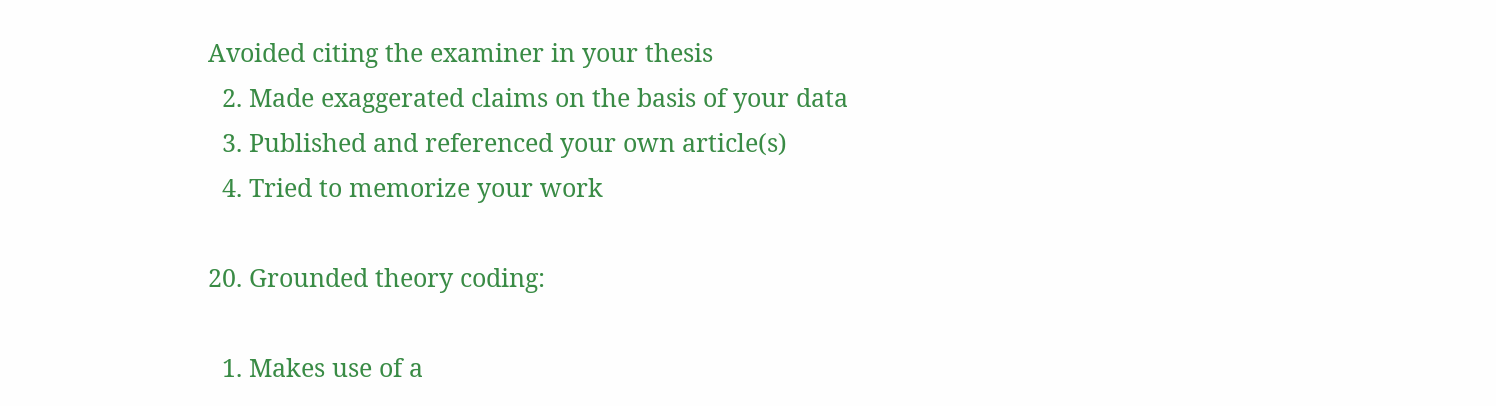Avoided citing the examiner in your thesis
  2. Made exaggerated claims on the basis of your data
  3. Published and referenced your own article(s)
  4. Tried to memorize your work

20. Grounded theory coding:

  1. Makes use of a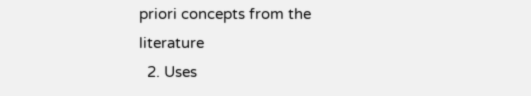priori concepts from the literature
  2. Uses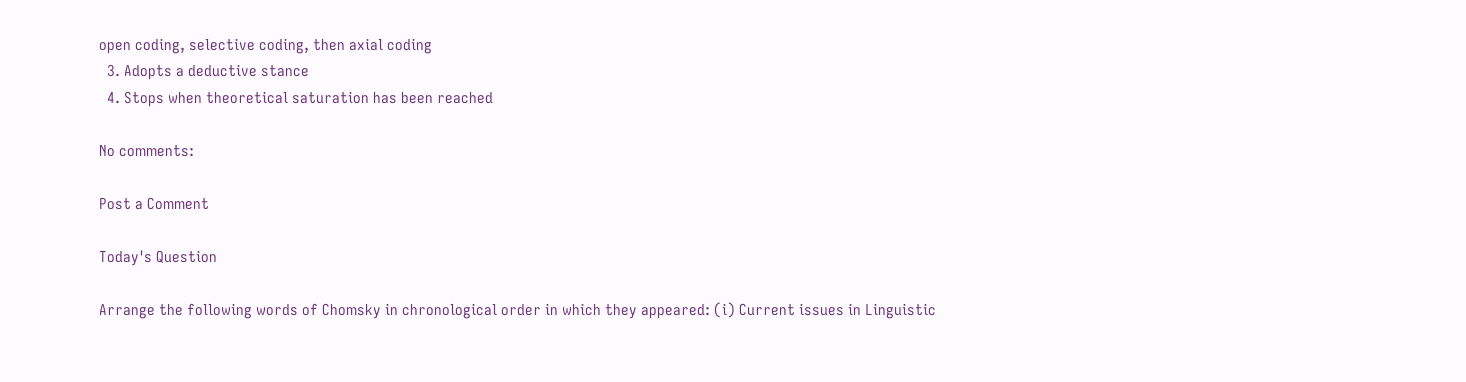open coding, selective coding, then axial coding
  3. Adopts a deductive stance
  4. Stops when theoretical saturation has been reached

No comments:

Post a Comment

Today's Question

Arrange the following words of Chomsky in chronological order in which they appeared: (i) Current issues in Linguistic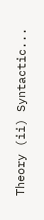Theory (ii) Syntactic...